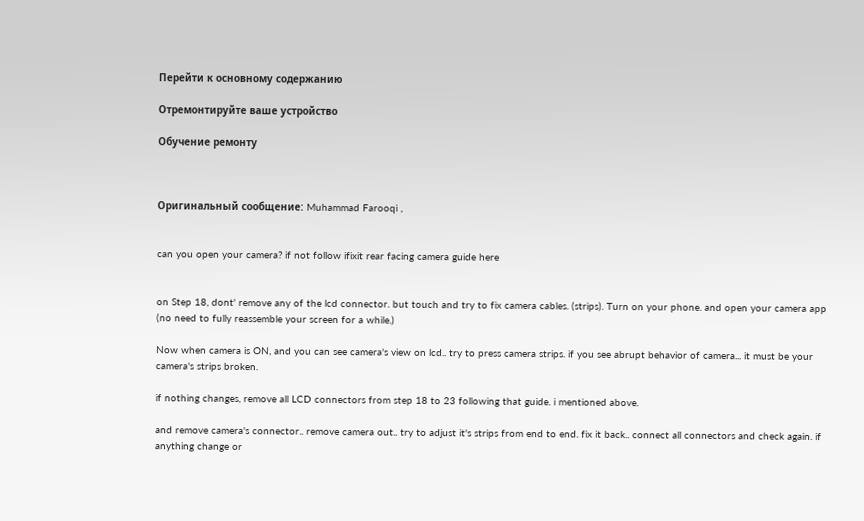Перейти к основному содержанию

Отремонтируйте ваше устройство

Обучение ремонту



Оригинальный сообщение: Muhammad Farooqi ,


can you open your camera? if not follow ifixit rear facing camera guide here


on Step 18, dont' remove any of the lcd connector. but touch and try to fix camera cables. (strips). Turn on your phone. and open your camera app (no need to fully reassemble your screen for a while.)

Now when camera is ON, and you can see camera's view on lcd.. try to press camera strips. if you see abrupt behavior of camera... it must be your camera's strips broken.

if nothing changes, remove all LCD connectors from step 18 to 23 following that guide. i mentioned above.

and remove camera's connector.. remove camera out.. try to adjust it's strips from end to end. fix it back.. connect all connectors and check again. if anything change or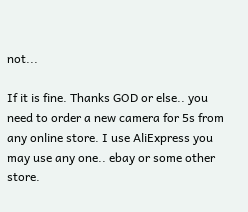not...

If it is fine. Thanks GOD or else.. you need to order a new camera for 5s from any online store. I use AliExpress you may use any one.. ebay or some other store.